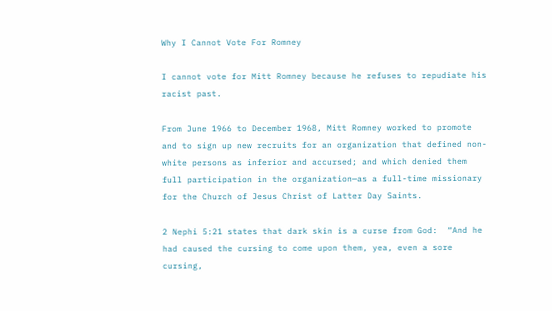Why I Cannot Vote For Romney

I cannot vote for Mitt Romney because he refuses to repudiate his racist past.

From June 1966 to December 1968, Mitt Romney worked to promote and to sign up new recruits for an organization that defined non-white persons as inferior and accursed; and which denied them full participation in the organization—as a full-time missionary for the Church of Jesus Christ of Latter Day Saints.

2 Nephi 5:21 states that dark skin is a curse from God:  “And he had caused the cursing to come upon them, yea, even a sore cursing,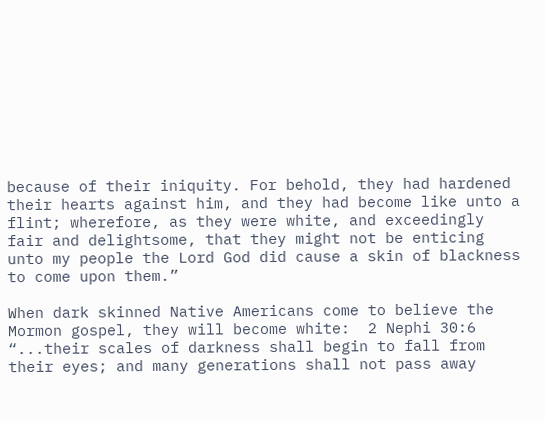because of their iniquity. For behold, they had hardened their hearts against him, and they had become like unto a flint; wherefore, as they were white, and exceedingly fair and delightsome, that they might not be enticing unto my people the Lord God did cause a skin of blackness to come upon them.”

When dark skinned Native Americans come to believe the Mormon gospel, they will become white:  2 Nephi 30:6 “...their scales of darkness shall begin to fall from their eyes; and many generations shall not pass away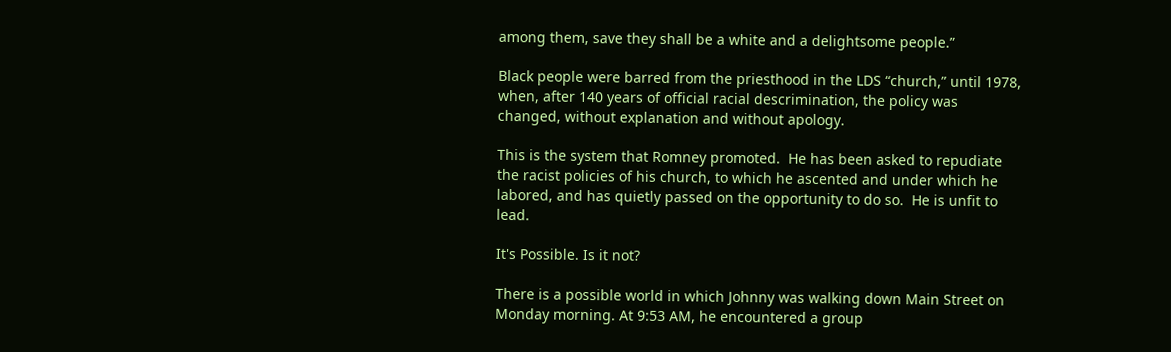among them, save they shall be a white and a delightsome people.”

Black people were barred from the priesthood in the LDS “church,” until 1978, when, after 140 years of official racial descrimination, the policy was changed, without explanation and without apology.

This is the system that Romney promoted.  He has been asked to repudiate the racist policies of his church, to which he ascented and under which he labored, and has quietly passed on the opportunity to do so.  He is unfit to lead.

It's Possible. Is it not?

There is a possible world in which Johnny was walking down Main Street on Monday morning. At 9:53 AM, he encountered a group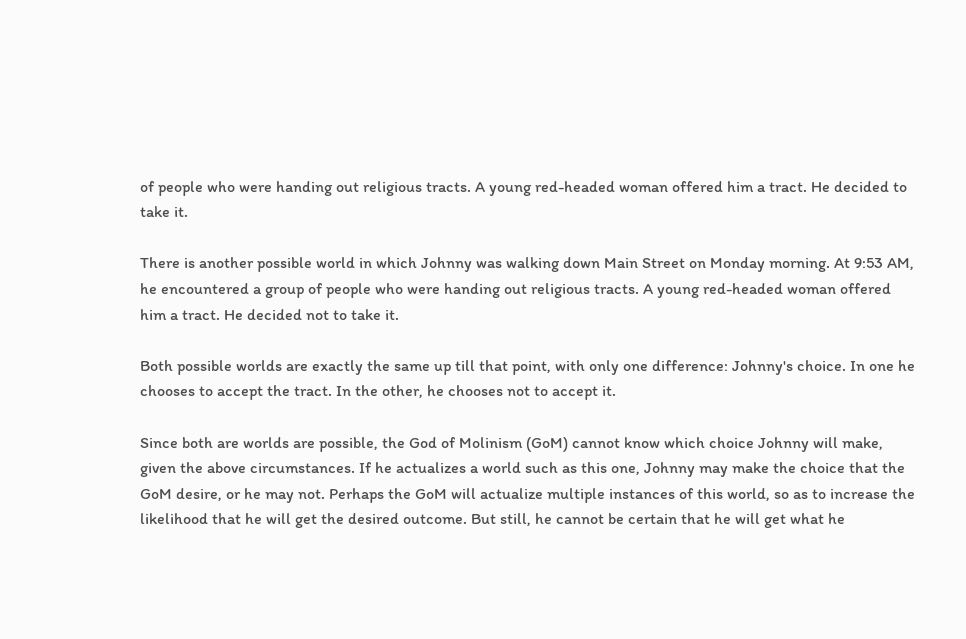of people who were handing out religious tracts. A young red-headed woman offered him a tract. He decided to take it.

There is another possible world in which Johnny was walking down Main Street on Monday morning. At 9:53 AM, he encountered a group of people who were handing out religious tracts. A young red-headed woman offered him a tract. He decided not to take it.

Both possible worlds are exactly the same up till that point, with only one difference: Johnny's choice. In one he chooses to accept the tract. In the other, he chooses not to accept it.

Since both are worlds are possible, the God of Molinism (GoM) cannot know which choice Johnny will make, given the above circumstances. If he actualizes a world such as this one, Johnny may make the choice that the GoM desire, or he may not. Perhaps the GoM will actualize multiple instances of this world, so as to increase the likelihood that he will get the desired outcome. But still, he cannot be certain that he will get what he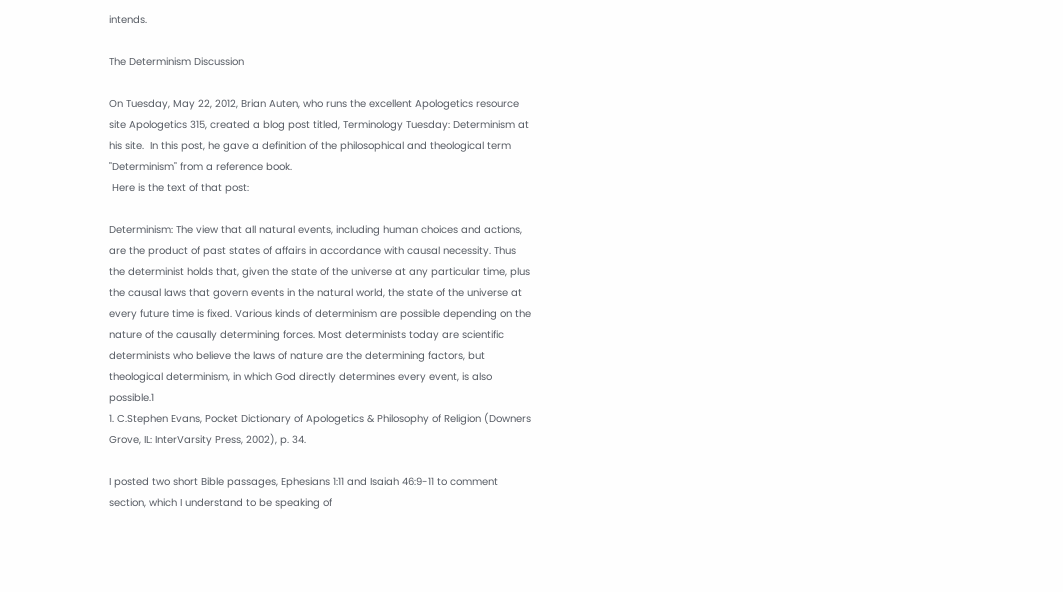intends.

The Determinism Discussion

On Tuesday, May 22, 2012, Brian Auten, who runs the excellent Apologetics resource site Apologetics 315, created a blog post titled, Terminology Tuesday: Determinism at his site.  In this post, he gave a definition of the philosophical and theological term "Determinism" from a reference book.
 Here is the text of that post:

Determinism: The view that all natural events, including human choices and actions, are the product of past states of affairs in accordance with causal necessity. Thus the determinist holds that, given the state of the universe at any particular time, plus the causal laws that govern events in the natural world, the state of the universe at every future time is fixed. Various kinds of determinism are possible depending on the nature of the causally determining forces. Most determinists today are scientific determinists who believe the laws of nature are the determining factors, but theological determinism, in which God directly determines every event, is also possible.1
1. C.Stephen Evans, Pocket Dictionary of Apologetics & Philosophy of Religion (Downers Grove, IL: InterVarsity Press, 2002), p. 34.

I posted two short Bible passages, Ephesians 1:11 and Isaiah 46:9-11 to comment section, which I understand to be speaking of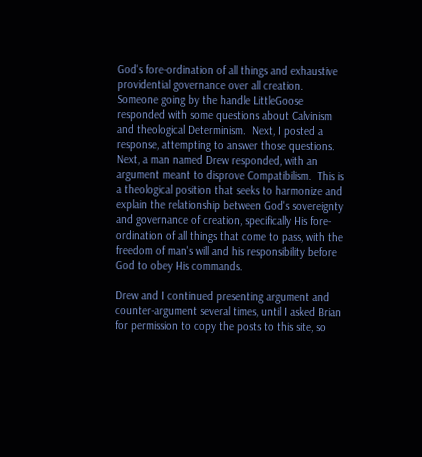God's fore-ordination of all things and exhaustive providential governance over all creation.  Someone going by the handle LittleGoose responded with some questions about Calvinism and theological Determinism.  Next, I posted a response, attempting to answer those questions.  Next, a man named Drew responded, with an argument meant to disprove Compatibilism.  This is a theological position that seeks to harmonize and explain the relationship between God's sovereignty and governance of creation, specifically His fore-ordination of all things that come to pass, with the freedom of man's will and his responsibility before God to obey His commands.

Drew and I continued presenting argument and counter-argument several times, until I asked Brian for permission to copy the posts to this site, so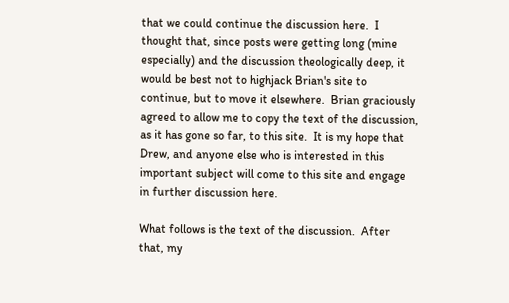that we could continue the discussion here.  I thought that, since posts were getting long (mine especially) and the discussion theologically deep, it would be best not to highjack Brian's site to continue, but to move it elsewhere.  Brian graciously agreed to allow me to copy the text of the discussion, as it has gone so far, to this site.  It is my hope that Drew, and anyone else who is interested in this important subject will come to this site and engage in further discussion here.

What follows is the text of the discussion.  After that, my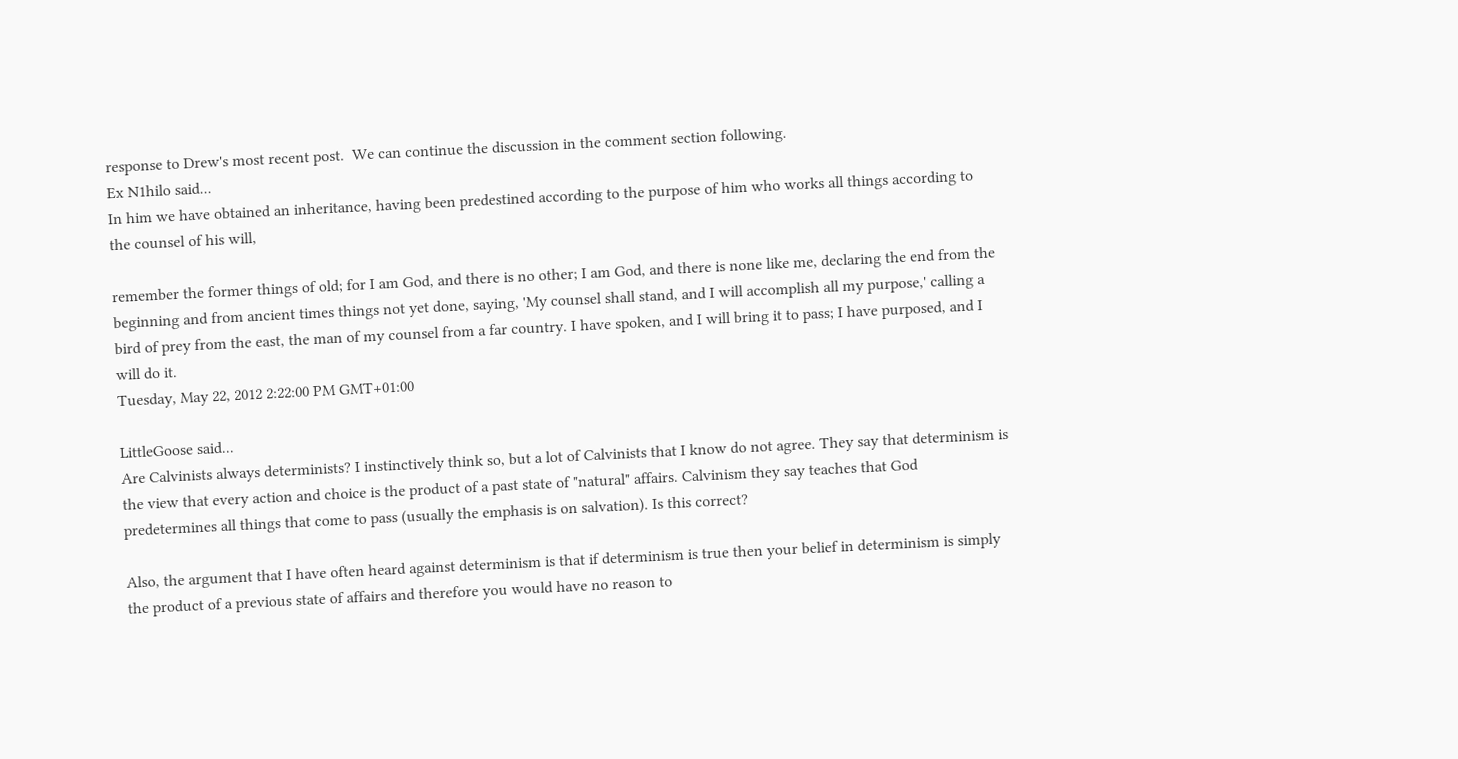response to Drew's most recent post.  We can continue the discussion in the comment section following.
Ex N1hilo said...
In him we have obtained an inheritance, having been predestined according to the purpose of him who works all things according to the counsel of his will,

remember the former things of old; for I am God, and there is no other; I am God, and there is none like me, declaring the end from the beginning and from ancient times things not yet done, saying, 'My counsel shall stand, and I will accomplish all my purpose,' calling a bird of prey from the east, the man of my counsel from a far country. I have spoken, and I will bring it to pass; I have purposed, and I will do it.
Tuesday, May 22, 2012 2:22:00 PM GMT+01:00

LittleGoose said...
Are Calvinists always determinists? I instinctively think so, but a lot of Calvinists that I know do not agree. They say that determinism is the view that every action and choice is the product of a past state of "natural" affairs. Calvinism they say teaches that God predetermines all things that come to pass (usually the emphasis is on salvation). Is this correct?

Also, the argument that I have often heard against determinism is that if determinism is true then your belief in determinism is simply the product of a previous state of affairs and therefore you would have no reason to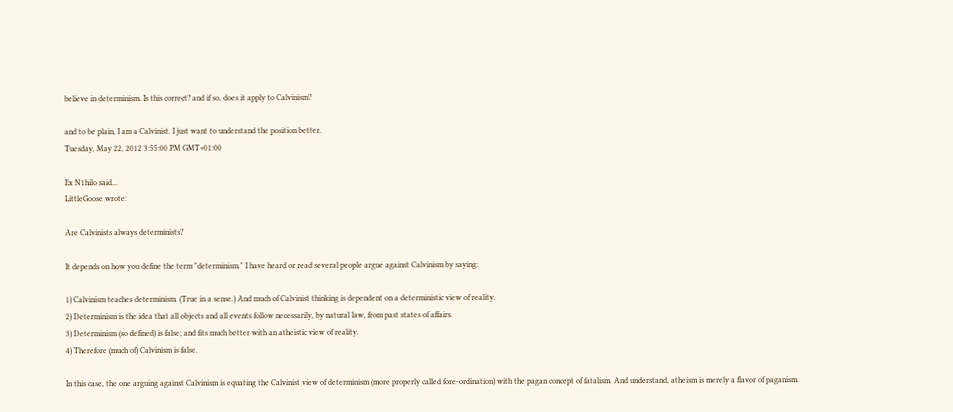believe in determinism. Is this correct? and if so, does it apply to Calvinism?

and to be plain, I am a Calvinist. I just want to understand the position better.
Tuesday, May 22, 2012 3:55:00 PM GMT+01:00

Ex N1hilo said...
LittleGoose wrote:

Are Calvinists always determinists?

It depends on how you define the term "determinism." I have heard or read several people argue against Calvinism by saying:

1) Calvinism teaches determinism. (True in a sense.) And much of Calvinist thinking is dependent on a deterministic view of reality.
2) Determinism is the idea that all objects and all events follow necessarily, by natural law, from past states of affairs.
3) Determinism (so defined) is false; and fits much better with an atheistic view of reality.
4) Therefore (much of) Calvinism is false.

In this case, the one arguing against Calvinism is equating the Calvinist view of determinism (more properly called fore-ordination) with the pagan concept of fatalism. And understand, atheism is merely a flavor of paganism.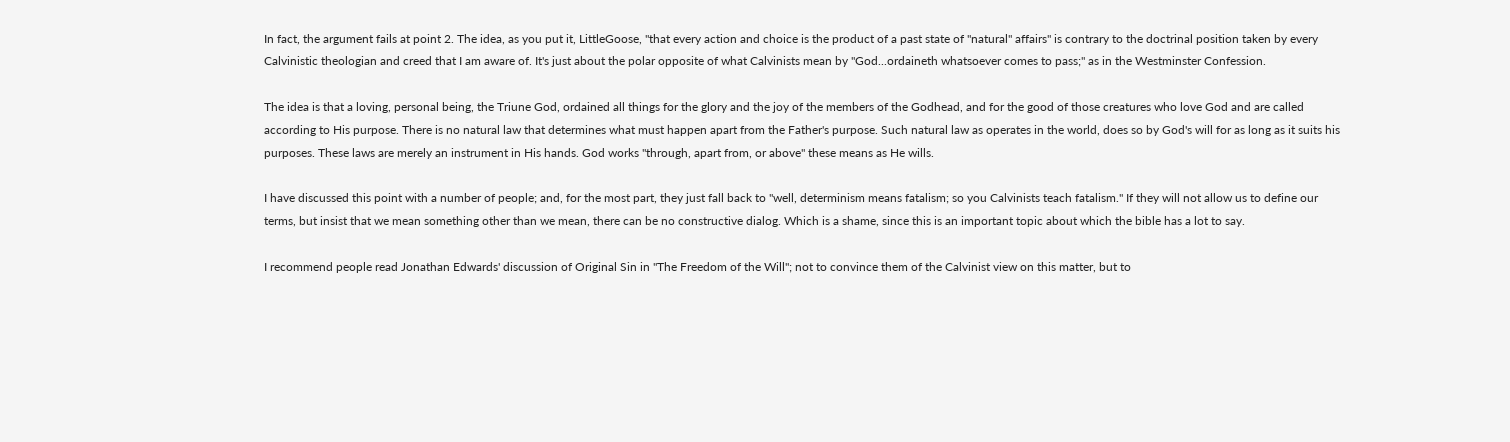In fact, the argument fails at point 2. The idea, as you put it, LittleGoose, "that every action and choice is the product of a past state of "natural" affairs" is contrary to the doctrinal position taken by every Calvinistic theologian and creed that I am aware of. It's just about the polar opposite of what Calvinists mean by "God...ordaineth whatsoever comes to pass;" as in the Westminster Confession.

The idea is that a loving, personal being, the Triune God, ordained all things for the glory and the joy of the members of the Godhead, and for the good of those creatures who love God and are called according to His purpose. There is no natural law that determines what must happen apart from the Father's purpose. Such natural law as operates in the world, does so by God's will for as long as it suits his purposes. These laws are merely an instrument in His hands. God works "through, apart from, or above" these means as He wills.

I have discussed this point with a number of people; and, for the most part, they just fall back to "well, determinism means fatalism; so you Calvinists teach fatalism." If they will not allow us to define our terms, but insist that we mean something other than we mean, there can be no constructive dialog. Which is a shame, since this is an important topic about which the bible has a lot to say.

I recommend people read Jonathan Edwards' discussion of Original Sin in "The Freedom of the Will"; not to convince them of the Calvinist view on this matter, but to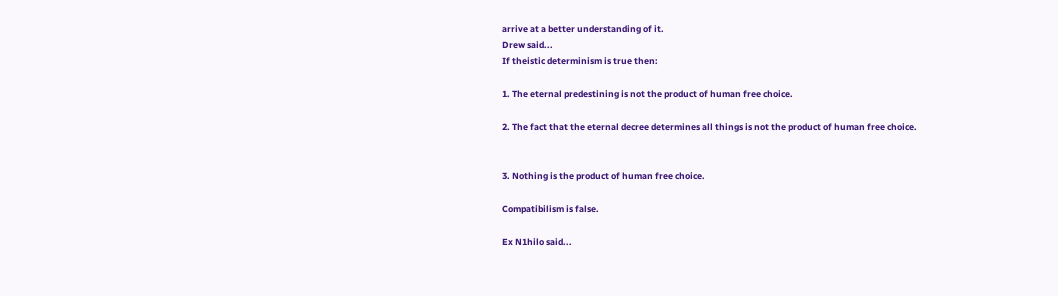arrive at a better understanding of it.
Drew said...
If theistic determinism is true then:

1. The eternal predestining is not the product of human free choice.

2. The fact that the eternal decree determines all things is not the product of human free choice.


3. Nothing is the product of human free choice.

Compatibilism is false.

Ex N1hilo said...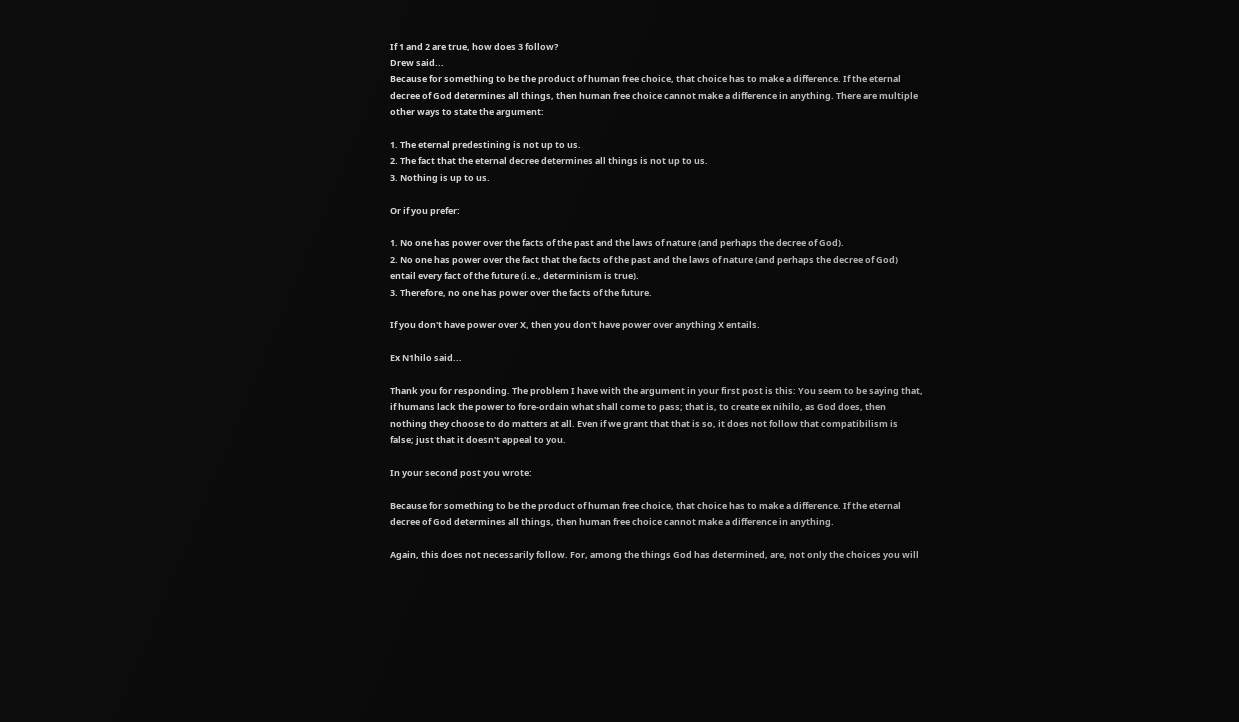If 1 and 2 are true, how does 3 follow?
Drew said...
Because for something to be the product of human free choice, that choice has to make a difference. If the eternal decree of God determines all things, then human free choice cannot make a difference in anything. There are multiple other ways to state the argument:

1. The eternal predestining is not up to us.
2. The fact that the eternal decree determines all things is not up to us.
3. Nothing is up to us.

Or if you prefer:

1. No one has power over the facts of the past and the laws of nature (and perhaps the decree of God).
2. No one has power over the fact that the facts of the past and the laws of nature (and perhaps the decree of God) entail every fact of the future (i.e., determinism is true).
3. Therefore, no one has power over the facts of the future.

If you don't have power over X, then you don't have power over anything X entails.

Ex N1hilo said...

Thank you for responding. The problem I have with the argument in your first post is this: You seem to be saying that, if humans lack the power to fore-ordain what shall come to pass; that is, to create ex nihilo, as God does, then nothing they choose to do matters at all. Even if we grant that that is so, it does not follow that compatibilism is false; just that it doesn't appeal to you.

In your second post you wrote:

Because for something to be the product of human free choice, that choice has to make a difference. If the eternal decree of God determines all things, then human free choice cannot make a difference in anything.

Again, this does not necessarily follow. For, among the things God has determined, are, not only the choices you will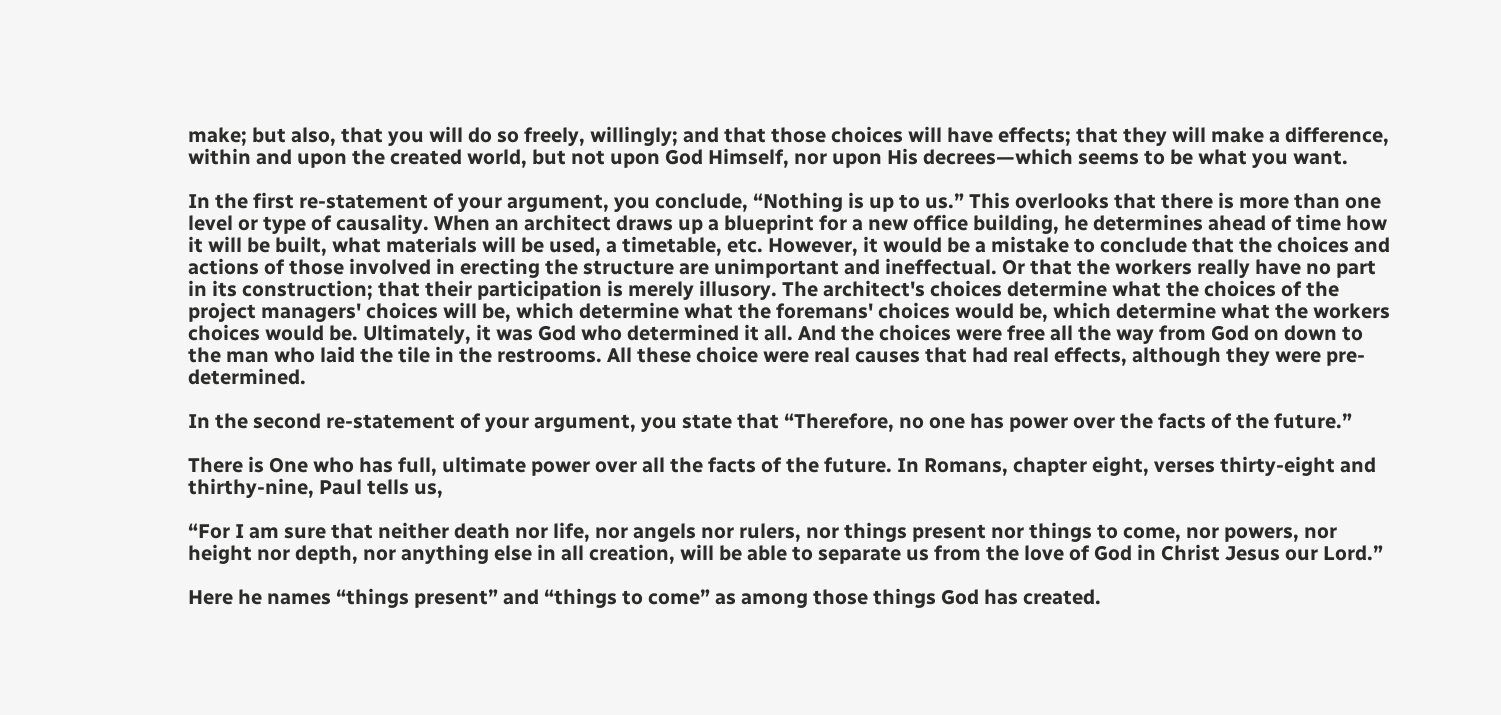make; but also, that you will do so freely, willingly; and that those choices will have effects; that they will make a difference, within and upon the created world, but not upon God Himself, nor upon His decrees—which seems to be what you want.

In the first re-statement of your argument, you conclude, “Nothing is up to us.” This overlooks that there is more than one level or type of causality. When an architect draws up a blueprint for a new office building, he determines ahead of time how it will be built, what materials will be used, a timetable, etc. However, it would be a mistake to conclude that the choices and actions of those involved in erecting the structure are unimportant and ineffectual. Or that the workers really have no part in its construction; that their participation is merely illusory. The architect's choices determine what the choices of the project managers' choices will be, which determine what the foremans' choices would be, which determine what the workers choices would be. Ultimately, it was God who determined it all. And the choices were free all the way from God on down to the man who laid the tile in the restrooms. All these choice were real causes that had real effects, although they were pre-determined.

In the second re-statement of your argument, you state that “Therefore, no one has power over the facts of the future.”

There is One who has full, ultimate power over all the facts of the future. In Romans, chapter eight, verses thirty-eight and thirthy-nine, Paul tells us,

“For I am sure that neither death nor life, nor angels nor rulers, nor things present nor things to come, nor powers, nor height nor depth, nor anything else in all creation, will be able to separate us from the love of God in Christ Jesus our Lord.”

Here he names “things present” and “things to come” as among those things God has created.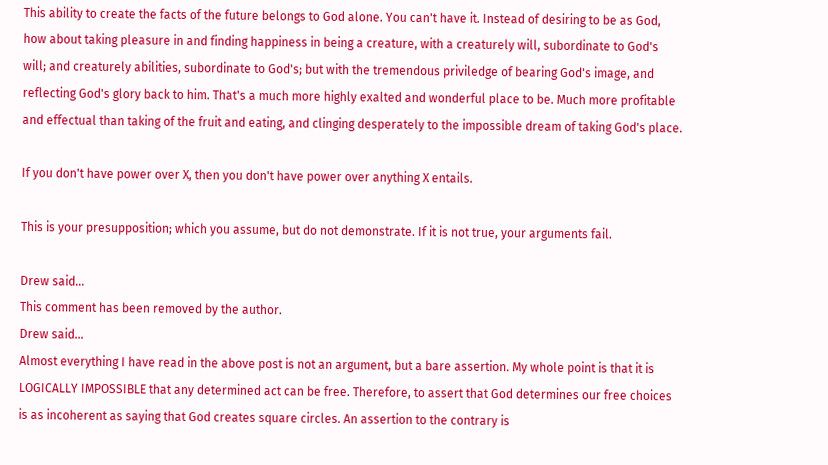This ability to create the facts of the future belongs to God alone. You can't have it. Instead of desiring to be as God, how about taking pleasure in and finding happiness in being a creature, with a creaturely will, subordinate to God's will; and creaturely abilities, subordinate to God's; but with the tremendous priviledge of bearing God's image, and reflecting God's glory back to him. That's a much more highly exalted and wonderful place to be. Much more profitable and effectual than taking of the fruit and eating, and clinging desperately to the impossible dream of taking God's place.

If you don't have power over X, then you don't have power over anything X entails.

This is your presupposition; which you assume, but do not demonstrate. If it is not true, your arguments fail.

Drew said...
This comment has been removed by the author.
Drew said...
Almost everything I have read in the above post is not an argument, but a bare assertion. My whole point is that it is LOGICALLY IMPOSSIBLE that any determined act can be free. Therefore, to assert that God determines our free choices is as incoherent as saying that God creates square circles. An assertion to the contrary is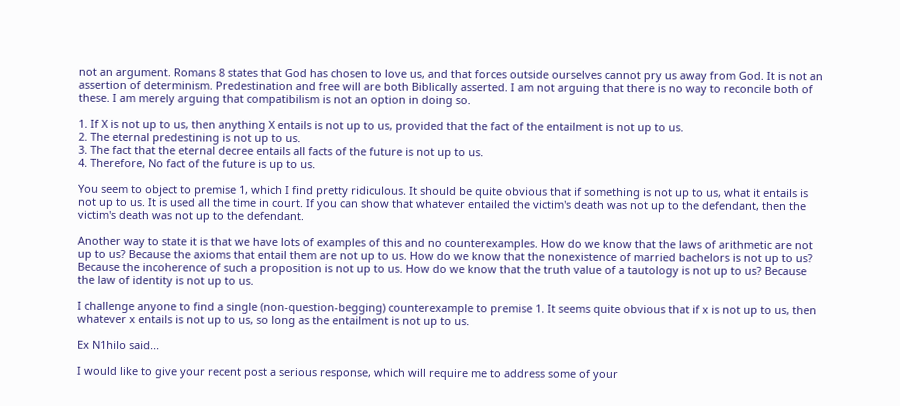not an argument. Romans 8 states that God has chosen to love us, and that forces outside ourselves cannot pry us away from God. It is not an assertion of determinism. Predestination and free will are both Biblically asserted. I am not arguing that there is no way to reconcile both of these. I am merely arguing that compatibilism is not an option in doing so.

1. If X is not up to us, then anything X entails is not up to us, provided that the fact of the entailment is not up to us.
2. The eternal predestining is not up to us.
3. The fact that the eternal decree entails all facts of the future is not up to us.
4. Therefore, No fact of the future is up to us.

You seem to object to premise 1, which I find pretty ridiculous. It should be quite obvious that if something is not up to us, what it entails is not up to us. It is used all the time in court. If you can show that whatever entailed the victim's death was not up to the defendant, then the victim's death was not up to the defendant.

Another way to state it is that we have lots of examples of this and no counterexamples. How do we know that the laws of arithmetic are not up to us? Because the axioms that entail them are not up to us. How do we know that the nonexistence of married bachelors is not up to us? Because the incoherence of such a proposition is not up to us. How do we know that the truth value of a tautology is not up to us? Because the law of identity is not up to us.

I challenge anyone to find a single (non-question-begging) counterexample to premise 1. It seems quite obvious that if x is not up to us, then whatever x entails is not up to us, so long as the entailment is not up to us.

Ex N1hilo said...

I would like to give your recent post a serious response, which will require me to address some of your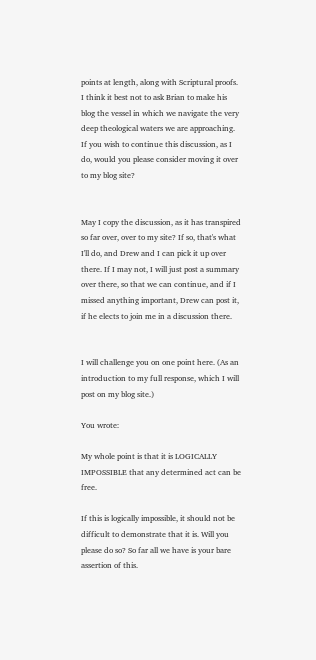points at length, along with Scriptural proofs. I think it best not to ask Brian to make his blog the vessel in which we navigate the very deep theological waters we are approaching. If you wish to continue this discussion, as I do, would you please consider moving it over to my blog site?


May I copy the discussion, as it has transpired so far over, over to my site? If so, that's what I'll do, and Drew and I can pick it up over there. If I may not, I will just post a summary over there, so that we can continue, and if I missed anything important, Drew can post it, if he elects to join me in a discussion there.


I will challenge you on one point here. (As an introduction to my full response, which I will post on my blog site.)

You wrote:

My whole point is that it is LOGICALLY IMPOSSIBLE that any determined act can be free.

If this is logically impossible, it should not be difficult to demonstrate that it is. Will you please do so? So far all we have is your bare assertion of this.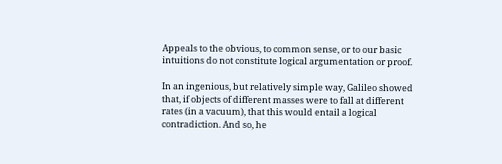Appeals to the obvious, to common sense, or to our basic intuitions do not constitute logical argumentation or proof.

In an ingenious, but relatively simple way, Galileo showed that, if objects of different masses were to fall at different rates (in a vacuum), that this would entail a logical contradiction. And so, he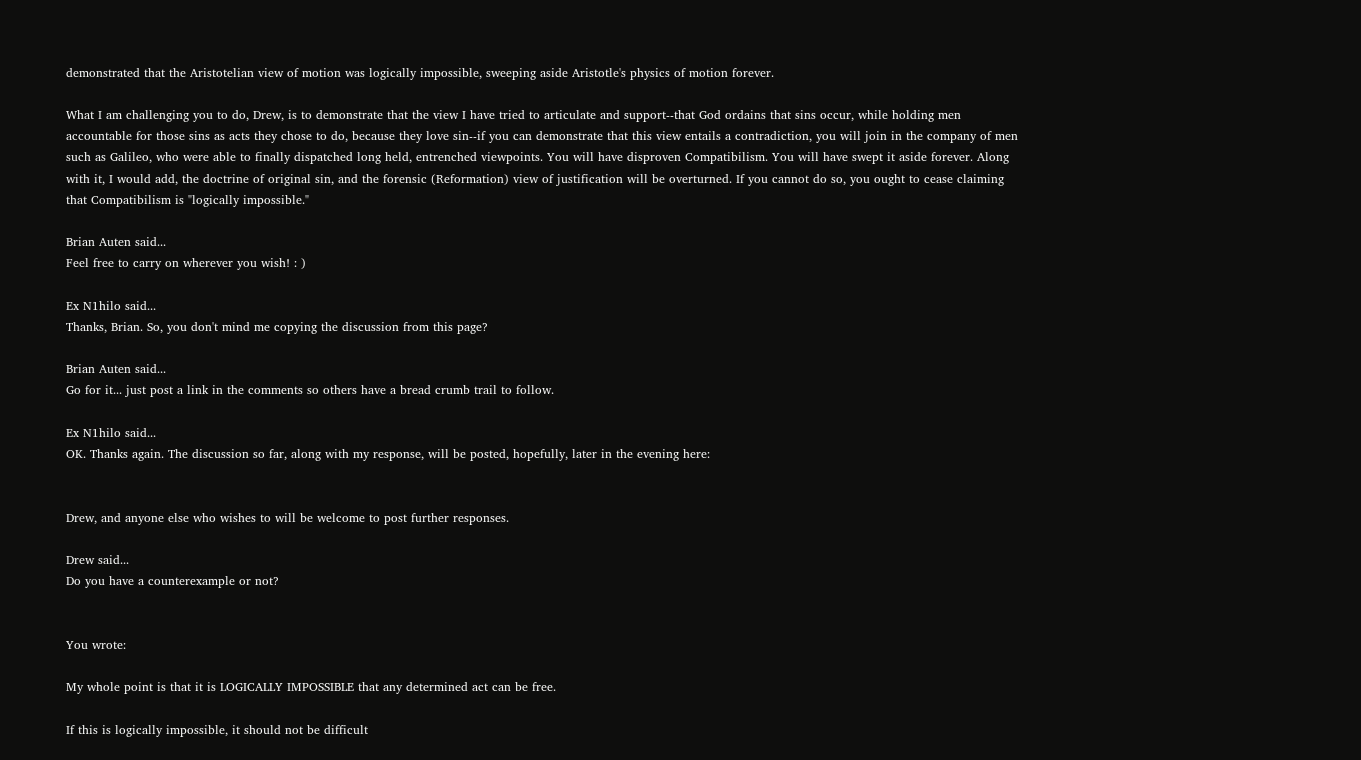demonstrated that the Aristotelian view of motion was logically impossible, sweeping aside Aristotle's physics of motion forever.

What I am challenging you to do, Drew, is to demonstrate that the view I have tried to articulate and support--that God ordains that sins occur, while holding men accountable for those sins as acts they chose to do, because they love sin--if you can demonstrate that this view entails a contradiction, you will join in the company of men such as Galileo, who were able to finally dispatched long held, entrenched viewpoints. You will have disproven Compatibilism. You will have swept it aside forever. Along with it, I would add, the doctrine of original sin, and the forensic (Reformation) view of justification will be overturned. If you cannot do so, you ought to cease claiming that Compatibilism is "logically impossible."

Brian Auten said...
Feel free to carry on wherever you wish! : )

Ex N1hilo said...
Thanks, Brian. So, you don't mind me copying the discussion from this page?

Brian Auten said...
Go for it... just post a link in the comments so others have a bread crumb trail to follow.

Ex N1hilo said...
OK. Thanks again. The discussion so far, along with my response, will be posted, hopefully, later in the evening here:


Drew, and anyone else who wishes to will be welcome to post further responses.

Drew said...
Do you have a counterexample or not?


You wrote:

My whole point is that it is LOGICALLY IMPOSSIBLE that any determined act can be free.

If this is logically impossible, it should not be difficult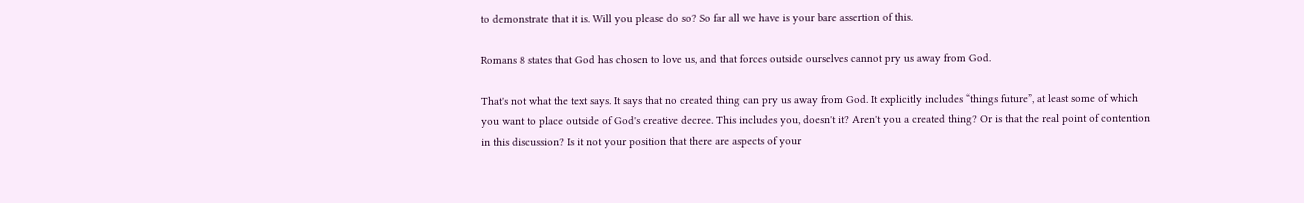to demonstrate that it is. Will you please do so? So far all we have is your bare assertion of this.

Romans 8 states that God has chosen to love us, and that forces outside ourselves cannot pry us away from God.

That's not what the text says. It says that no created thing can pry us away from God. It explicitly includes “things future”, at least some of which you want to place outside of God's creative decree. This includes you, doesn't it? Aren't you a created thing? Or is that the real point of contention in this discussion? Is it not your position that there are aspects of your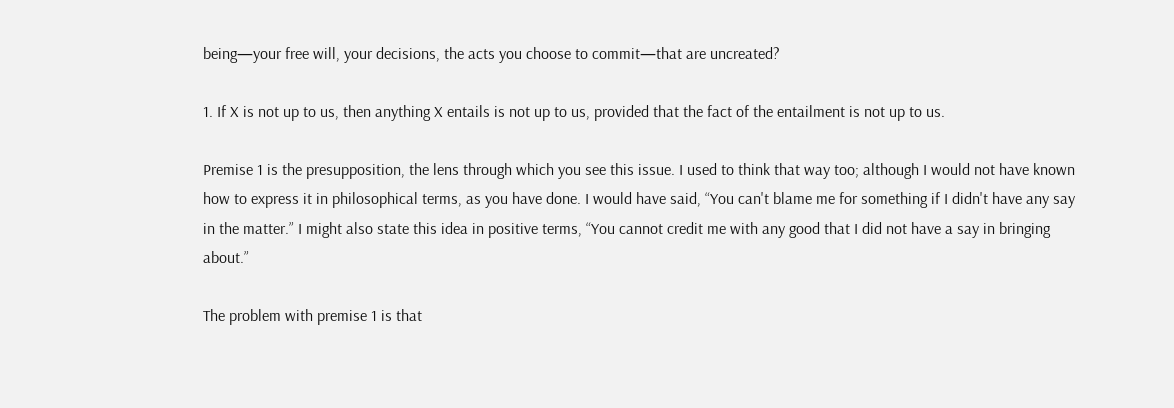being—your free will, your decisions, the acts you choose to commit—that are uncreated?

1. If X is not up to us, then anything X entails is not up to us, provided that the fact of the entailment is not up to us.

Premise 1 is the presupposition, the lens through which you see this issue. I used to think that way too; although I would not have known how to express it in philosophical terms, as you have done. I would have said, “You can't blame me for something if I didn't have any say in the matter.” I might also state this idea in positive terms, “You cannot credit me with any good that I did not have a say in bringing about.”

The problem with premise 1 is that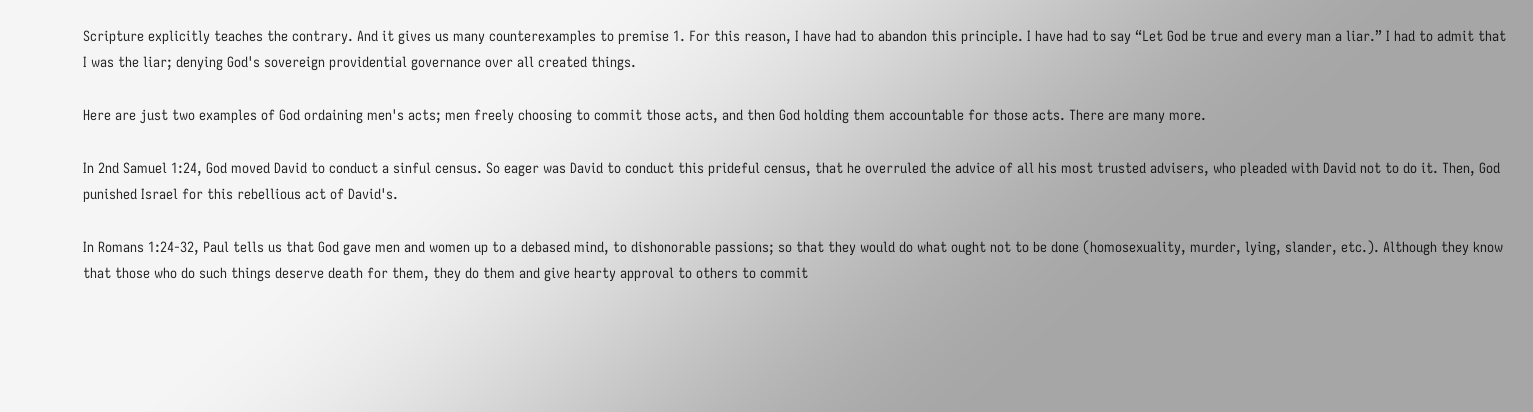Scripture explicitly teaches the contrary. And it gives us many counterexamples to premise 1. For this reason, I have had to abandon this principle. I have had to say “Let God be true and every man a liar.” I had to admit that I was the liar; denying God's sovereign providential governance over all created things.

Here are just two examples of God ordaining men's acts; men freely choosing to commit those acts, and then God holding them accountable for those acts. There are many more.

In 2nd Samuel 1:24, God moved David to conduct a sinful census. So eager was David to conduct this prideful census, that he overruled the advice of all his most trusted advisers, who pleaded with David not to do it. Then, God punished Israel for this rebellious act of David's.

In Romans 1:24-32, Paul tells us that God gave men and women up to a debased mind, to dishonorable passions; so that they would do what ought not to be done (homosexuality, murder, lying, slander, etc.). Although they know that those who do such things deserve death for them, they do them and give hearty approval to others to commit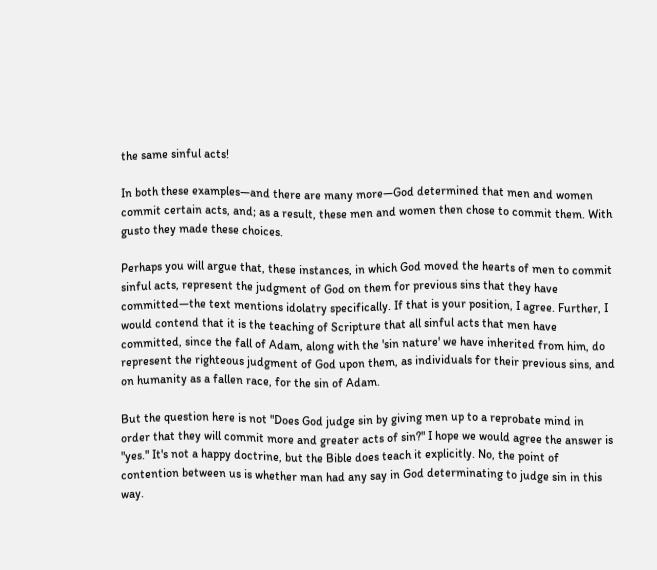the same sinful acts!

In both these examples—and there are many more—God determined that men and women commit certain acts, and; as a result, these men and women then chose to commit them. With gusto they made these choices.

Perhaps you will argue that, these instances, in which God moved the hearts of men to commit sinful acts, represent the judgment of God on them for previous sins that they have committed—the text mentions idolatry specifically. If that is your position, I agree. Further, I would contend that it is the teaching of Scripture that all sinful acts that men have committed, since the fall of Adam, along with the 'sin nature' we have inherited from him, do represent the righteous judgment of God upon them, as individuals for their previous sins, and on humanity as a fallen race, for the sin of Adam.

But the question here is not "Does God judge sin by giving men up to a reprobate mind in order that they will commit more and greater acts of sin?" I hope we would agree the answer is "yes." It's not a happy doctrine, but the Bible does teach it explicitly. No, the point of contention between us is whether man had any say in God determinating to judge sin in this way.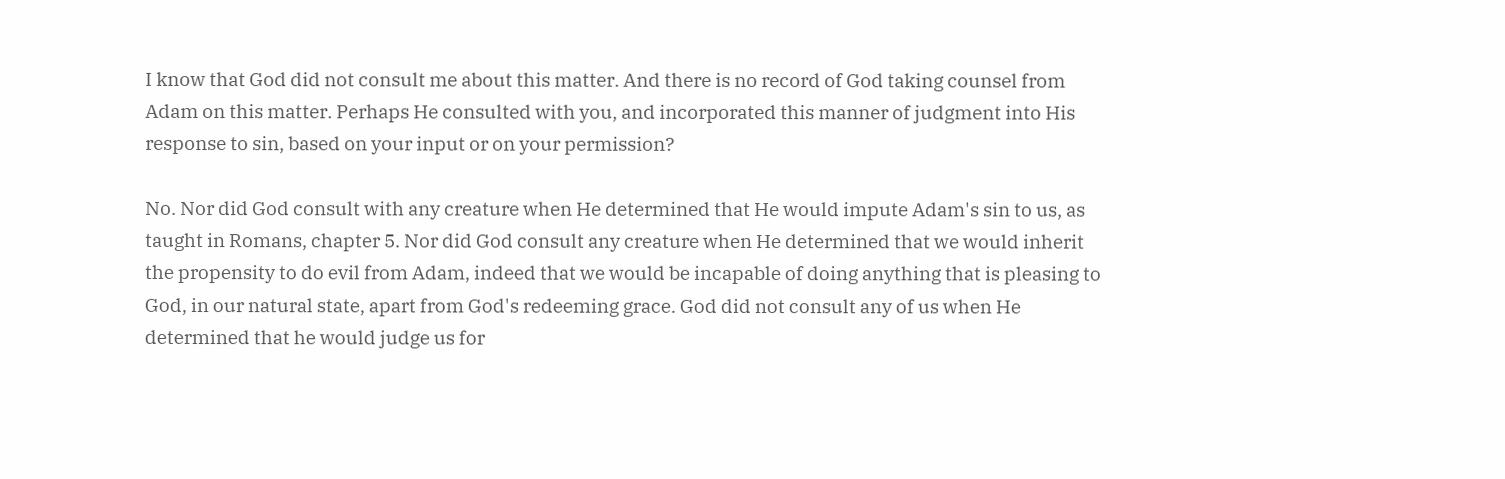I know that God did not consult me about this matter. And there is no record of God taking counsel from Adam on this matter. Perhaps He consulted with you, and incorporated this manner of judgment into His response to sin, based on your input or on your permission?

No. Nor did God consult with any creature when He determined that He would impute Adam's sin to us, as taught in Romans, chapter 5. Nor did God consult any creature when He determined that we would inherit the propensity to do evil from Adam, indeed that we would be incapable of doing anything that is pleasing to God, in our natural state, apart from God's redeeming grace. God did not consult any of us when He determined that he would judge us for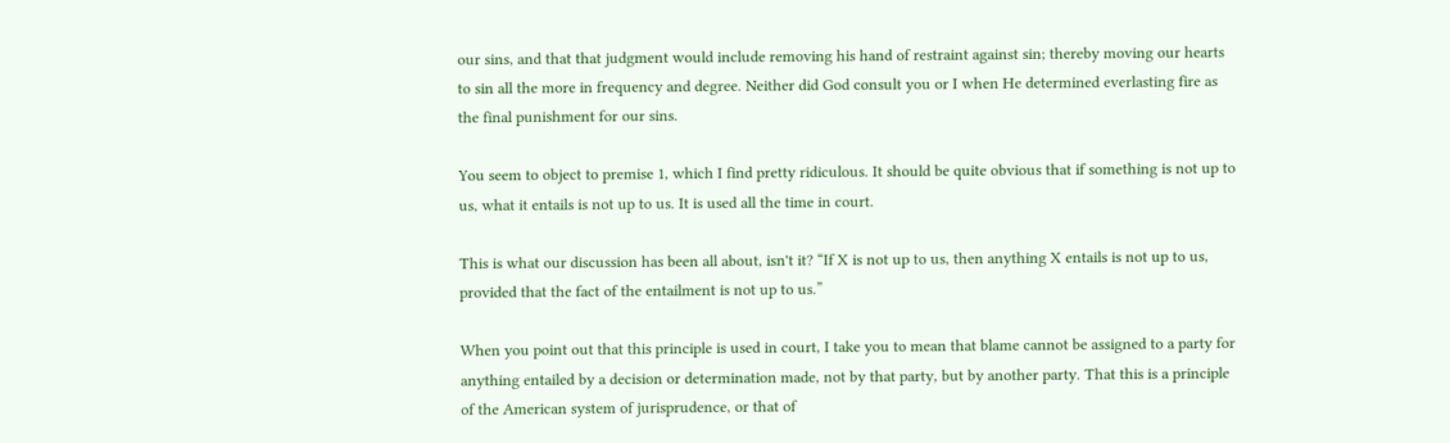our sins, and that that judgment would include removing his hand of restraint against sin; thereby moving our hearts to sin all the more in frequency and degree. Neither did God consult you or I when He determined everlasting fire as the final punishment for our sins.

You seem to object to premise 1, which I find pretty ridiculous. It should be quite obvious that if something is not up to us, what it entails is not up to us. It is used all the time in court.

This is what our discussion has been all about, isn't it? “If X is not up to us, then anything X entails is not up to us, provided that the fact of the entailment is not up to us.”

When you point out that this principle is used in court, I take you to mean that blame cannot be assigned to a party for anything entailed by a decision or determination made, not by that party, but by another party. That this is a principle of the American system of jurisprudence, or that of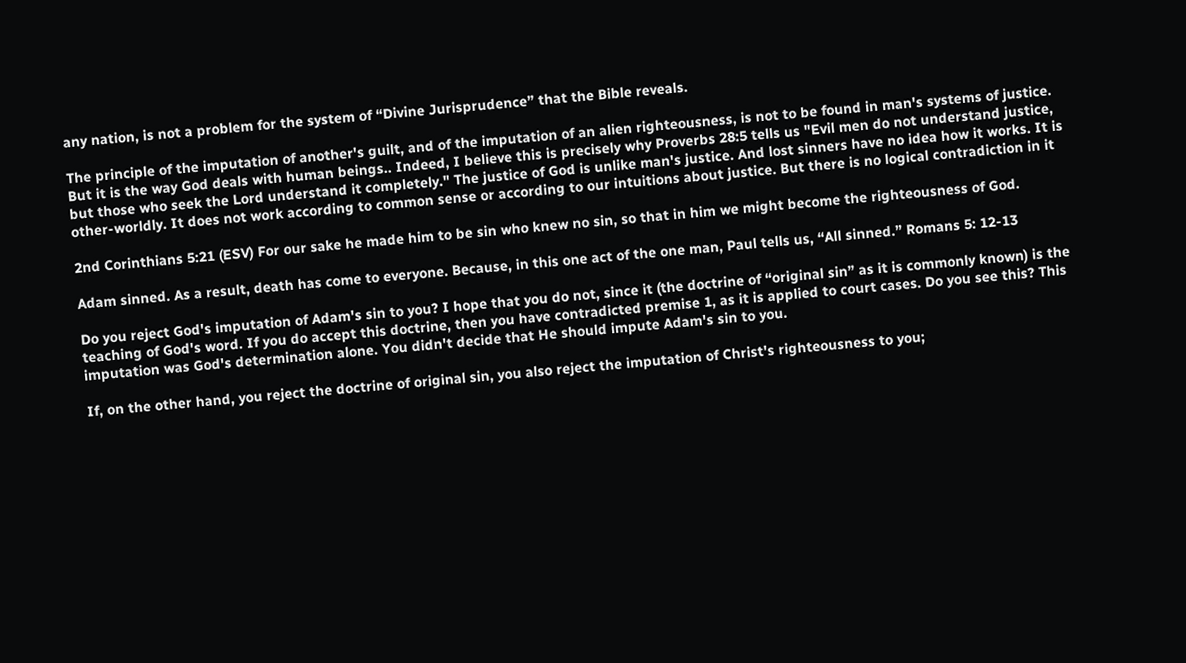any nation, is not a problem for the system of “Divine Jurisprudence” that the Bible reveals.

The principle of the imputation of another's guilt, and of the imputation of an alien righteousness, is not to be found in man's systems of justice. But it is the way God deals with human beings.. Indeed, I believe this is precisely why Proverbs 28:5 tells us "Evil men do not understand justice, but those who seek the Lord understand it completely." The justice of God is unlike man's justice. And lost sinners have no idea how it works. It is other-worldly. It does not work according to common sense or according to our intuitions about justice. But there is no logical contradiction in it

2nd Corinthians 5:21 (ESV) For our sake he made him to be sin who knew no sin, so that in him we might become the righteousness of God.

Adam sinned. As a result, death has come to everyone. Because, in this one act of the one man, Paul tells us, “All sinned.” Romans 5: 12-13

Do you reject God's imputation of Adam's sin to you? I hope that you do not, since it (the doctrine of “original sin” as it is commonly known) is the teaching of God's word. If you do accept this doctrine, then you have contradicted premise 1, as it is applied to court cases. Do you see this? This imputation was God's determination alone. You didn't decide that He should impute Adam's sin to you.

If, on the other hand, you reject the doctrine of original sin, you also reject the imputation of Christ's righteousness to you;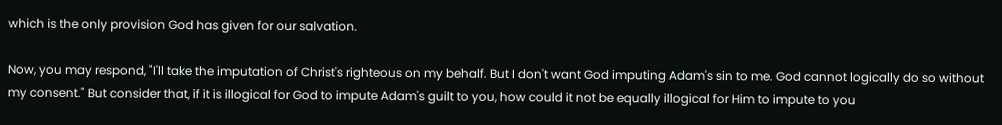which is the only provision God has given for our salvation.

Now, you may respond, "I'll take the imputation of Christ's righteous on my behalf. But I don't want God imputing Adam's sin to me. God cannot logically do so without my consent." But consider that, if it is illogical for God to impute Adam's guilt to you, how could it not be equally illogical for Him to impute to you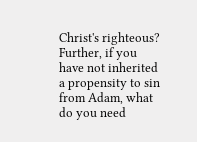Christ's righteous? Further, if you have not inherited a propensity to sin from Adam, what do you need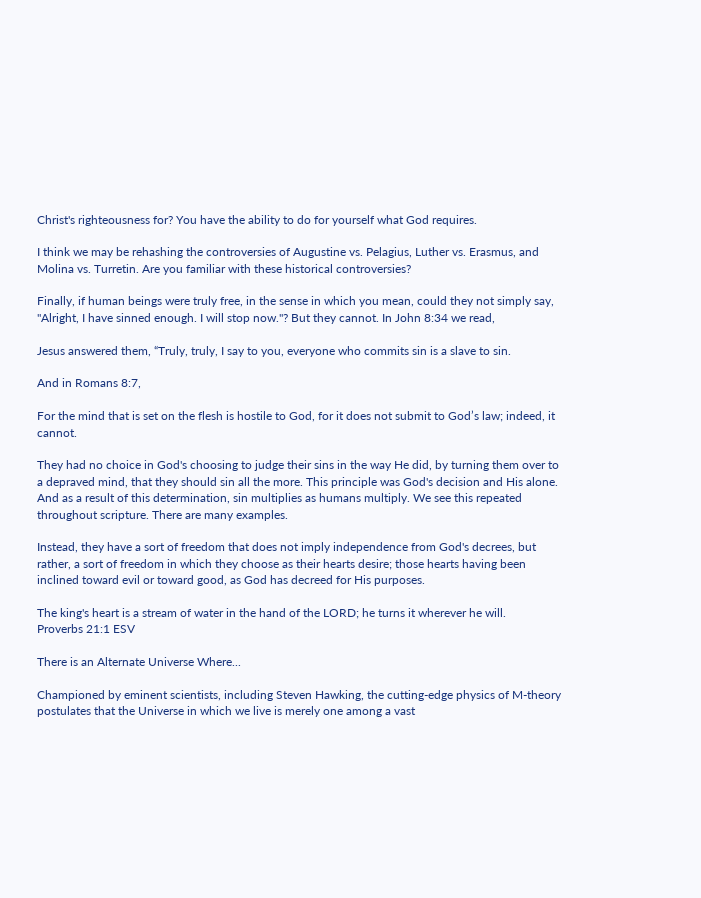Christ's righteousness for? You have the ability to do for yourself what God requires.

I think we may be rehashing the controversies of Augustine vs. Pelagius, Luther vs. Erasmus, and Molina vs. Turretin. Are you familiar with these historical controversies?

Finally, if human beings were truly free, in the sense in which you mean, could they not simply say, "Alright, I have sinned enough. I will stop now."? But they cannot. In John 8:34 we read,

Jesus answered them, “Truly, truly, I say to you, everyone who commits sin is a slave to sin.

And in Romans 8:7,

For the mind that is set on the flesh is hostile to God, for it does not submit to God’s law; indeed, it cannot.

They had no choice in God's choosing to judge their sins in the way He did, by turning them over to a depraved mind, that they should sin all the more. This principle was God's decision and His alone. And as a result of this determination, sin multiplies as humans multiply. We see this repeated throughout scripture. There are many examples.

Instead, they have a sort of freedom that does not imply independence from God's decrees, but rather, a sort of freedom in which they choose as their hearts desire; those hearts having been inclined toward evil or toward good, as God has decreed for His purposes.

The king's heart is a stream of water in the hand of the LORD; he turns it wherever he will.
Proverbs 21:1 ESV

There is an Alternate Universe Where...

Championed by eminent scientists, including Steven Hawking, the cutting-edge physics of M-theory postulates that the Universe in which we live is merely one among a vast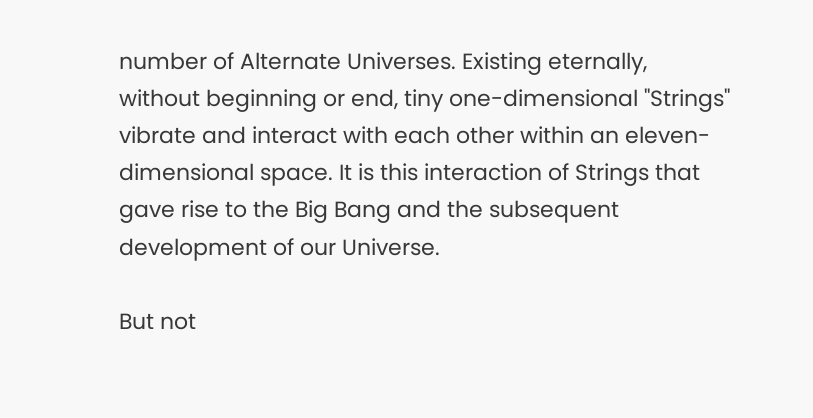number of Alternate Universes. Existing eternally, without beginning or end, tiny one-dimensional "Strings" vibrate and interact with each other within an eleven-dimensional space. It is this interaction of Strings that gave rise to the Big Bang and the subsequent development of our Universe.

But not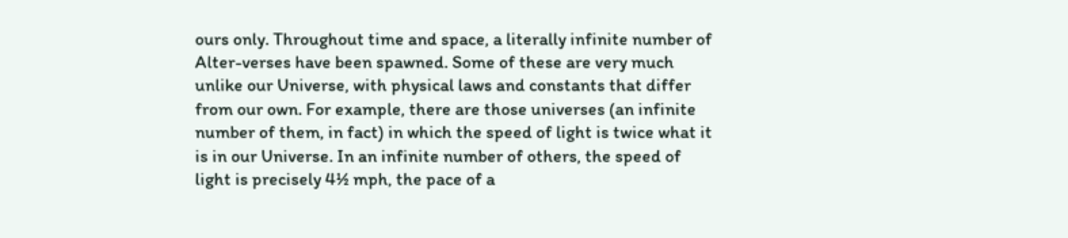ours only. Throughout time and space, a literally infinite number of Alter-verses have been spawned. Some of these are very much unlike our Universe, with physical laws and constants that differ from our own. For example, there are those universes (an infinite number of them, in fact) in which the speed of light is twice what it is in our Universe. In an infinite number of others, the speed of light is precisely 4½ mph, the pace of a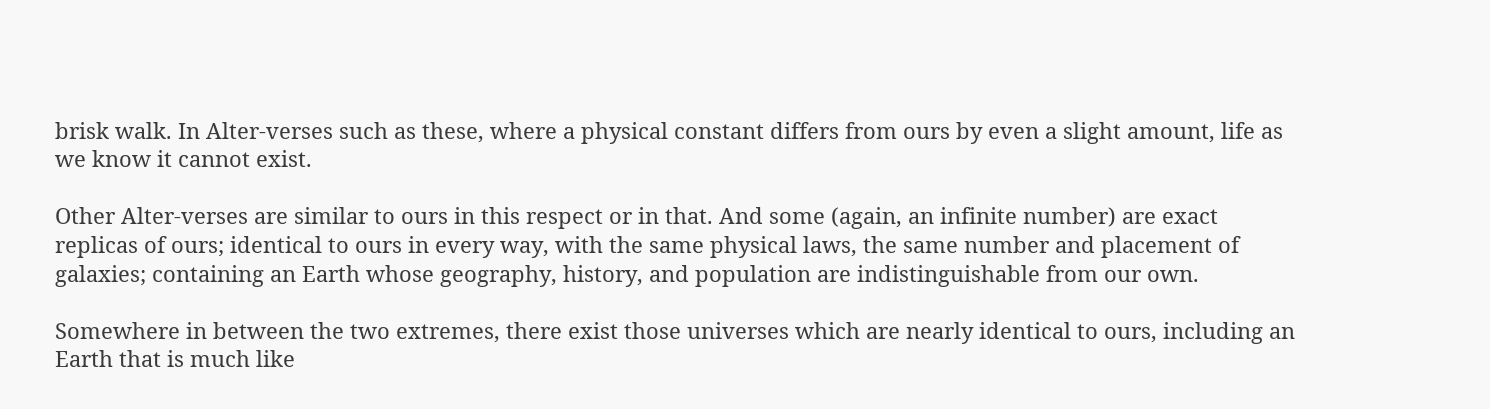brisk walk. In Alter-verses such as these, where a physical constant differs from ours by even a slight amount, life as we know it cannot exist.

Other Alter-verses are similar to ours in this respect or in that. And some (again, an infinite number) are exact replicas of ours; identical to ours in every way, with the same physical laws, the same number and placement of galaxies; containing an Earth whose geography, history, and population are indistinguishable from our own.

Somewhere in between the two extremes, there exist those universes which are nearly identical to ours, including an Earth that is much like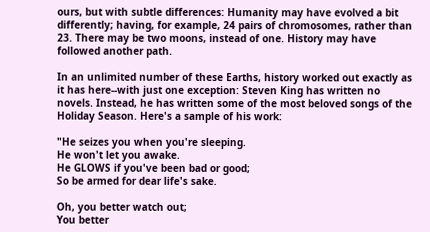ours, but with subtle differences: Humanity may have evolved a bit differently; having, for example, 24 pairs of chromosomes, rather than 23. There may be two moons, instead of one. History may have followed another path.

In an unlimited number of these Earths, history worked out exactly as it has here--with just one exception: Steven King has written no novels. Instead, he has written some of the most beloved songs of the Holiday Season. Here's a sample of his work:

"He seizes you when you're sleeping.
He won't let you awake.
He GLOWS if you've been bad or good;
So be armed for dear life's sake.

Oh, you better watch out;
You better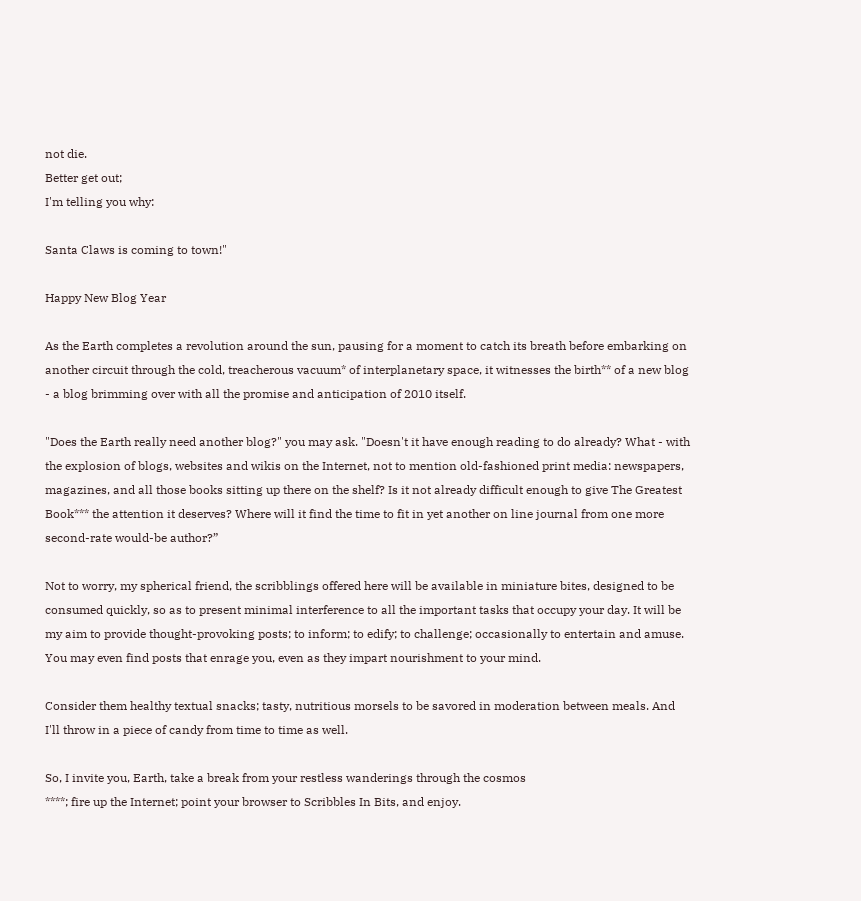not die.
Better get out;
I'm telling you why:

Santa Claws is coming to town!"

Happy New Blog Year

As the Earth completes a revolution around the sun, pausing for a moment to catch its breath before embarking on another circuit through the cold, treacherous vacuum* of interplanetary space, it witnesses the birth** of a new blog - a blog brimming over with all the promise and anticipation of 2010 itself.

"Does the Earth really need another blog?" you may ask. "Doesn't it have enough reading to do already? What - with the explosion of blogs, websites and wikis on the Internet, not to mention old-fashioned print media: newspapers, magazines, and all those books sitting up there on the shelf? Is it not already difficult enough to give The Greatest Book*** the attention it deserves? Where will it find the time to fit in yet another on line journal from one more second-rate would-be author?”

Not to worry, my spherical friend, the scribblings offered here will be available in miniature bites, designed to be consumed quickly, so as to present minimal interference to all the important tasks that occupy your day. It will be my aim to provide thought-provoking posts; to inform; to edify; to challenge; occasionally to entertain and amuse. You may even find posts that enrage you, even as they impart nourishment to your mind.

Consider them healthy textual snacks; tasty, nutritious morsels to be savored in moderation between meals. And I'll throw in a piece of candy from time to time as well.

So, I invite you, Earth, take a break from your restless wanderings through the cosmos
****; fire up the Internet; point your browser to Scribbles In Bits, and enjoy.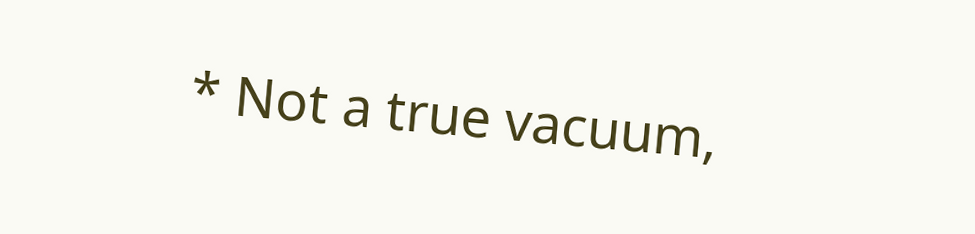* Not a true vacuum,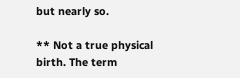but nearly so.

** Not a true physical birth. The term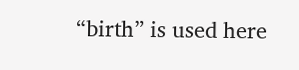“birth” is used here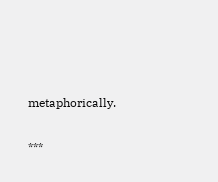metaphorically.

***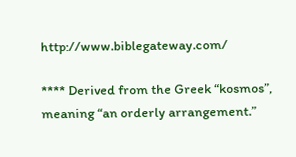http://www.biblegateway.com/

**** Derived from the Greek “kosmos”, meaning “an orderly arrangement.”